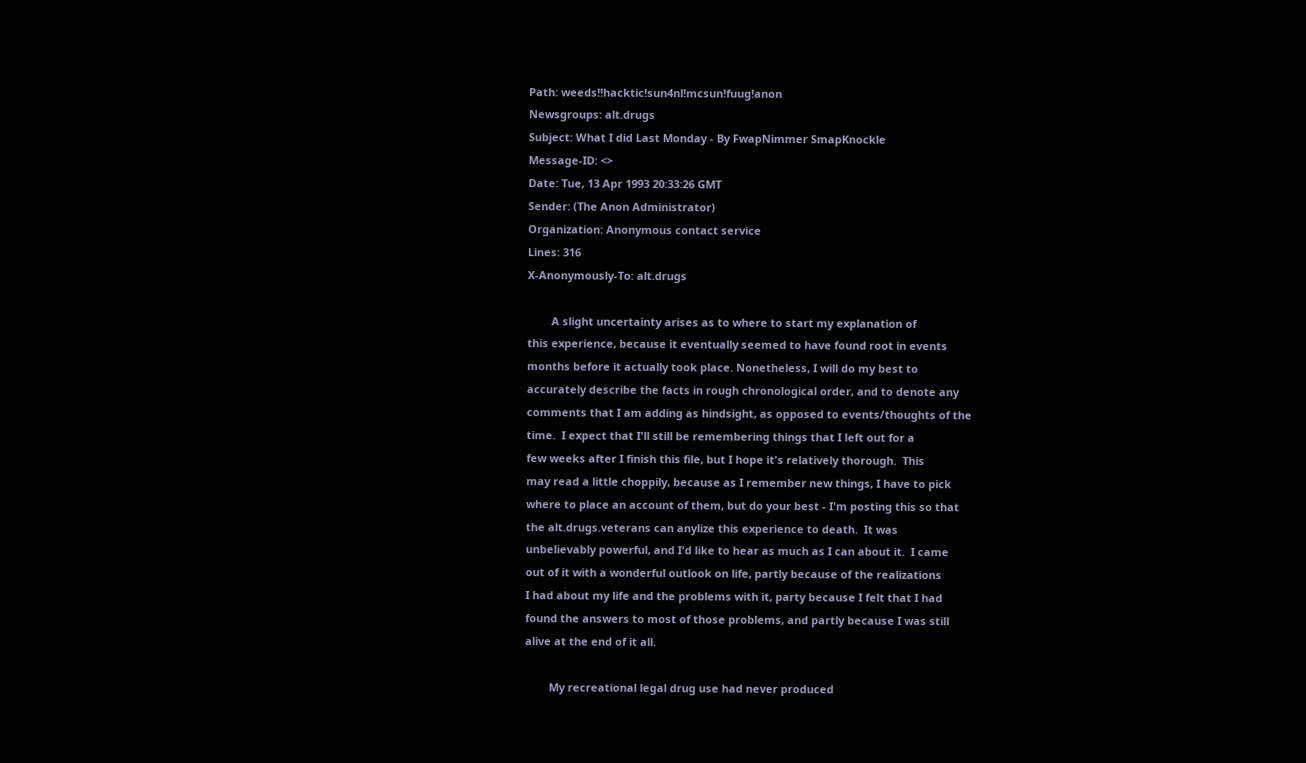Path: weeds!!hacktic!sun4nl!mcsun!fuug!anon
Newsgroups: alt.drugs
Subject: What I did Last Monday - By FwapNimmer SmapKnockle
Message-ID: <>
Date: Tue, 13 Apr 1993 20:33:26 GMT
Sender: (The Anon Administrator)
Organization: Anonymous contact service
Lines: 316
X-Anonymously-To: alt.drugs

        A slight uncertainty arises as to where to start my explanation of
this experience, because it eventually seemed to have found root in events
months before it actually took place. Nonetheless, I will do my best to
accurately describe the facts in rough chronological order, and to denote any
comments that I am adding as hindsight, as opposed to events/thoughts of the
time.  I expect that I'll still be remembering things that I left out for a
few weeks after I finish this file, but I hope it's relatively thorough.  This
may read a little choppily, because as I remember new things, I have to pick
where to place an account of them, but do your best - I'm posting this so that
the alt.drugs.veterans can anylize this experience to death.  It was
unbelievably powerful, and I'd like to hear as much as I can about it.  I came
out of it with a wonderful outlook on life, partly because of the realizations
I had about my life and the problems with it, party because I felt that I had
found the answers to most of those problems, and partly because I was still
alive at the end of it all.

        My recreational legal drug use had never produced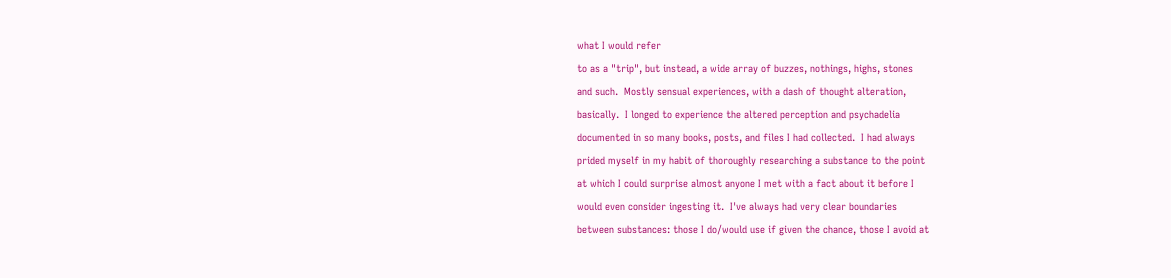what I would refer
to as a "trip", but instead, a wide array of buzzes, nothings, highs, stones
and such.  Mostly sensual experiences, with a dash of thought alteration,
basically.  I longed to experience the altered perception and psychadelia
documented in so many books, posts, and files I had collected.  I had always
prided myself in my habit of thoroughly researching a substance to the point
at which I could surprise almost anyone I met with a fact about it before I
would even consider ingesting it.  I've always had very clear boundaries
between substances: those I do/would use if given the chance, those I avoid at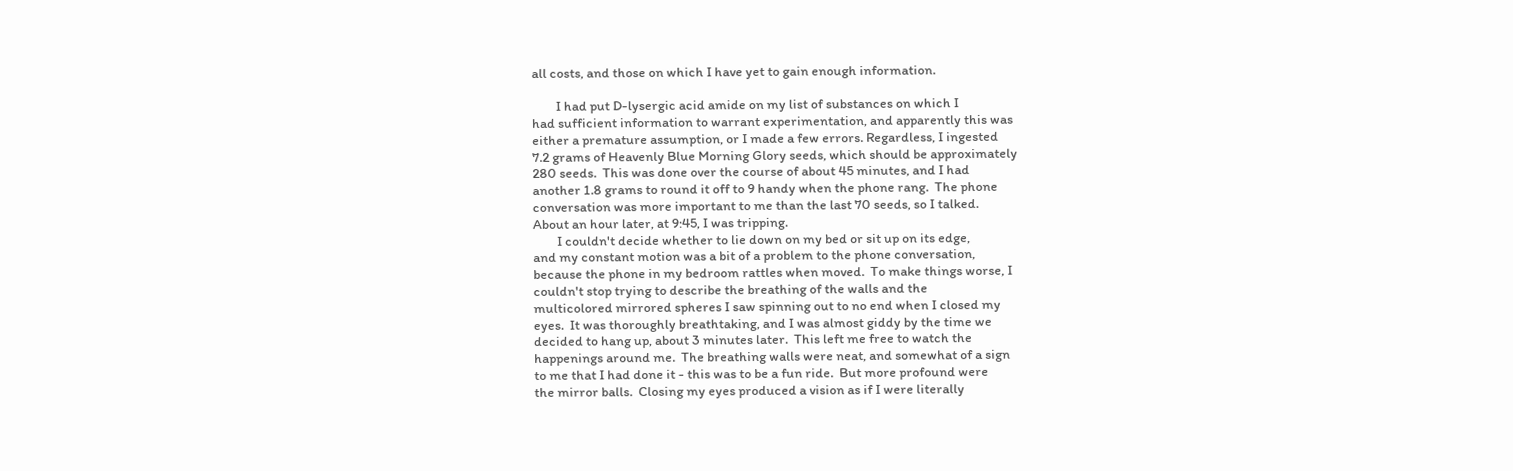all costs, and those on which I have yet to gain enough information.

        I had put D-lysergic acid amide on my list of substances on which I
had sufficient information to warrant experimentation, and apparently this was
either a premature assumption, or I made a few errors. Regardless, I ingested
7.2 grams of Heavenly Blue Morning Glory seeds, which should be approximately
280 seeds.  This was done over the course of about 45 minutes, and I had
another 1.8 grams to round it off to 9 handy when the phone rang.  The phone
conversation was more important to me than the last 70 seeds, so I talked.
About an hour later, at 9:45, I was tripping.
        I couldn't decide whether to lie down on my bed or sit up on its edge,
and my constant motion was a bit of a problem to the phone conversation,
because the phone in my bedroom rattles when moved.  To make things worse, I
couldn't stop trying to describe the breathing of the walls and the
multicolored mirrored spheres I saw spinning out to no end when I closed my
eyes.  It was thoroughly breathtaking, and I was almost giddy by the time we
decided to hang up, about 3 minutes later.  This left me free to watch the
happenings around me.  The breathing walls were neat, and somewhat of a sign
to me that I had done it - this was to be a fun ride.  But more profound were
the mirror balls.  Closing my eyes produced a vision as if I were literally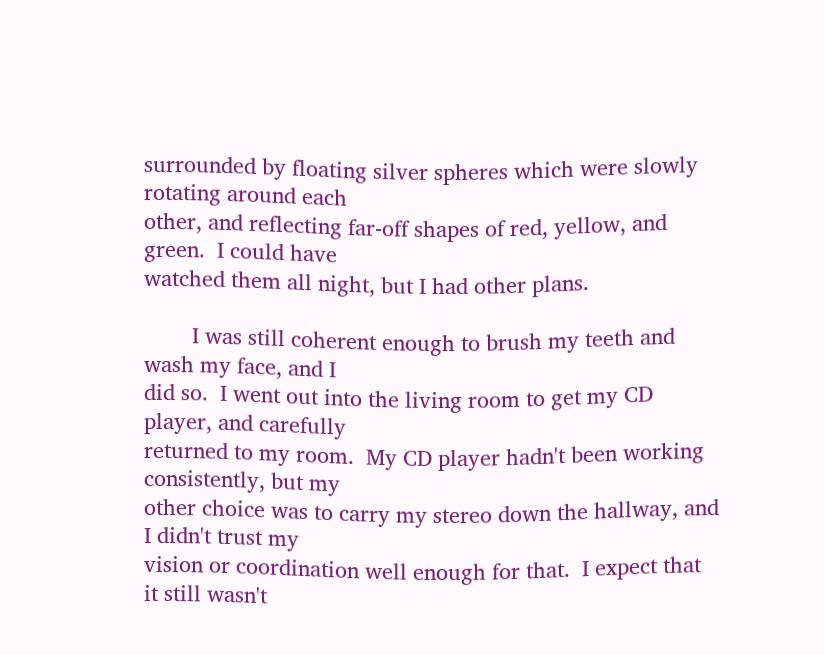surrounded by floating silver spheres which were slowly rotating around each
other, and reflecting far-off shapes of red, yellow, and green.  I could have
watched them all night, but I had other plans.

        I was still coherent enough to brush my teeth and wash my face, and I
did so.  I went out into the living room to get my CD player, and carefully
returned to my room.  My CD player hadn't been working consistently, but my
other choice was to carry my stereo down the hallway, and I didn't trust my
vision or coordination well enough for that.  I expect that it still wasn't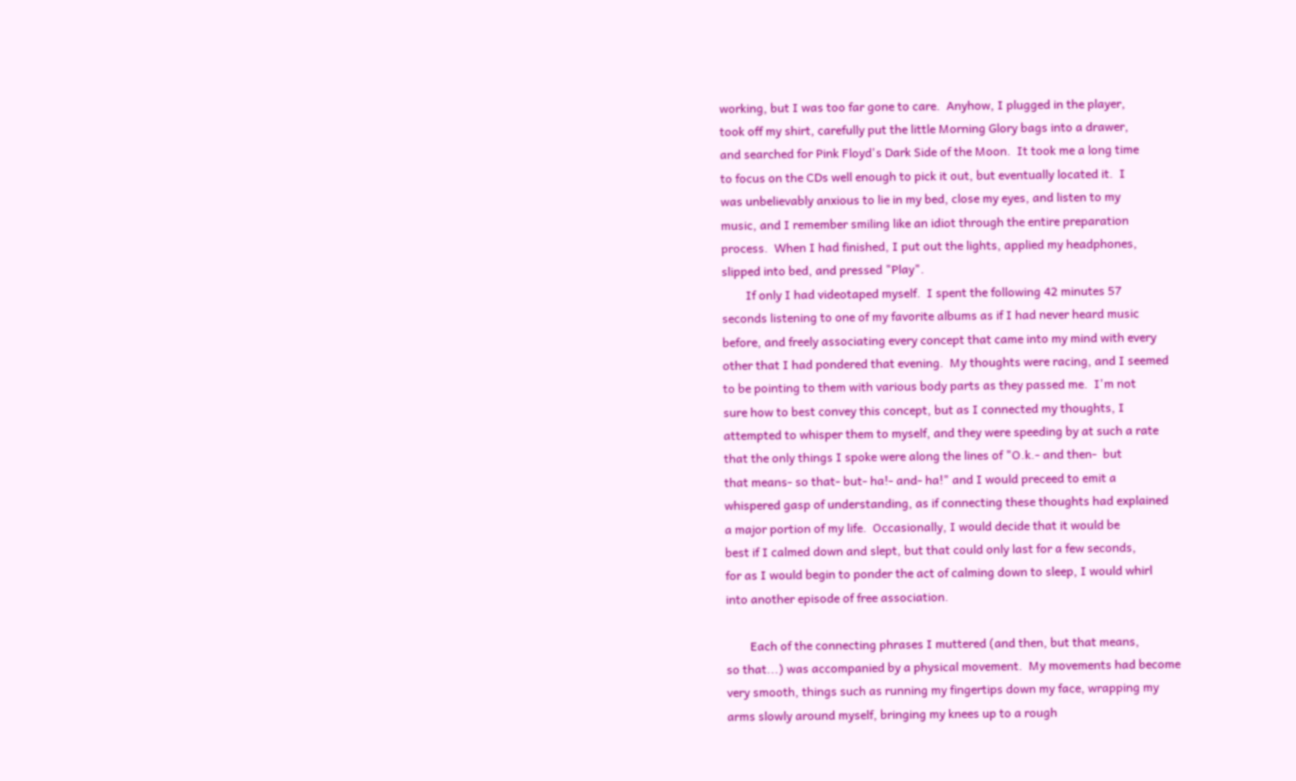working, but I was too far gone to care.  Anyhow, I plugged in the player,
took off my shirt, carefully put the little Morning Glory bags into a drawer,
and searched for Pink Floyd's Dark Side of the Moon.  It took me a long time
to focus on the CDs well enough to pick it out, but eventually located it.  I
was unbelievably anxious to lie in my bed, close my eyes, and listen to my
music, and I remember smiling like an idiot through the entire preparation
process.  When I had finished, I put out the lights, applied my headphones,
slipped into bed, and pressed "Play".
        If only I had videotaped myself.  I spent the following 42 minutes 57
seconds listening to one of my favorite albums as if I had never heard music
before, and freely associating every concept that came into my mind with every
other that I had pondered that evening.  My thoughts were racing, and I seemed
to be pointing to them with various body parts as they passed me.  I'm not
sure how to best convey this concept, but as I connected my thoughts, I
attempted to whisper them to myself, and they were speeding by at such a rate
that the only things I spoke were along the lines of "O.k.- and then-  but
that means- so that- but- ha!- and- ha!" and I would preceed to emit a
whispered gasp of understanding, as if connecting these thoughts had explained
a major portion of my life.  Occasionally, I would decide that it would be
best if I calmed down and slept, but that could only last for a few seconds,
for as I would begin to ponder the act of calming down to sleep, I would whirl
into another episode of free association.

        Each of the connecting phrases I muttered (and then, but that means,
so that...) was accompanied by a physical movement.  My movements had become
very smooth, things such as running my fingertips down my face, wrapping my
arms slowly around myself, bringing my knees up to a rough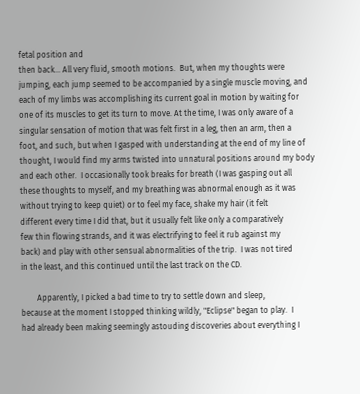fetal position and
then back... All very fluid, smooth motions.  But, when my thoughts were
jumping, each jump seemed to be accompanied by a single muscle moving, and
each of my limbs was accomplishing its current goal in motion by waiting for
one of its muscles to get its turn to move. At the time, I was only aware of a
singular sensation of motion that was felt first in a leg, then an arm, then a
foot, and such, but when I gasped with understanding at the end of my line of
thought, I would find my arms twisted into unnatural positions around my body
and each other.  I occasionally took breaks for breath (I was gasping out all
these thoughts to myself, and my breathing was abnormal enough as it was
without trying to keep quiet) or to feel my face, shake my hair (it felt
different every time I did that, but it usually felt like only a comparatively
few thin flowing strands, and it was electrifying to feel it rub against my
back) and play with other sensual abnormalities of the trip.  I was not tired
in the least, and this continued until the last track on the CD.

        Apparently, I picked a bad time to try to settle down and sleep,
because at the moment I stopped thinking wildly, "Eclipse" began to play.  I
had already been making seemingly astouding discoveries about everything I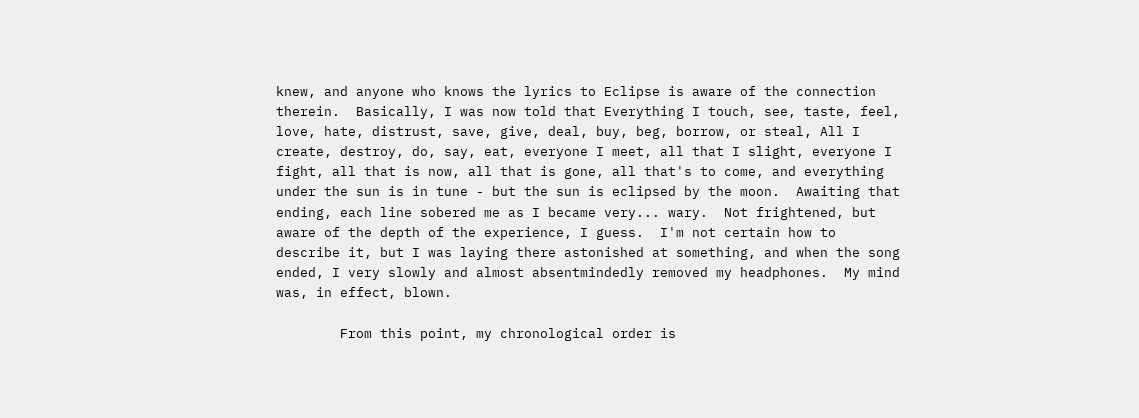knew, and anyone who knows the lyrics to Eclipse is aware of the connection
therein.  Basically, I was now told that Everything I touch, see, taste, feel,
love, hate, distrust, save, give, deal, buy, beg, borrow, or steal, All I
create, destroy, do, say, eat, everyone I meet, all that I slight, everyone I
fight, all that is now, all that is gone, all that's to come, and everything
under the sun is in tune - but the sun is eclipsed by the moon.  Awaiting that
ending, each line sobered me as I became very... wary.  Not frightened, but
aware of the depth of the experience, I guess.  I'm not certain how to
describe it, but I was laying there astonished at something, and when the song
ended, I very slowly and almost absentmindedly removed my headphones.  My mind
was, in effect, blown.

        From this point, my chronological order is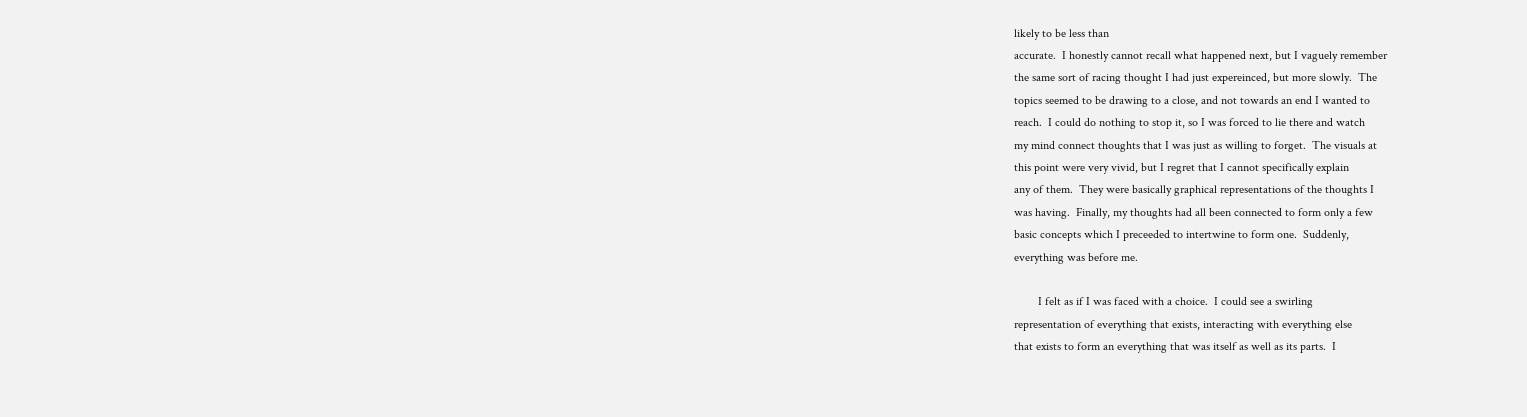likely to be less than
accurate.  I honestly cannot recall what happened next, but I vaguely remember
the same sort of racing thought I had just expereinced, but more slowly.  The
topics seemed to be drawing to a close, and not towards an end I wanted to
reach.  I could do nothing to stop it, so I was forced to lie there and watch
my mind connect thoughts that I was just as willing to forget.  The visuals at
this point were very vivid, but I regret that I cannot specifically explain
any of them.  They were basically graphical representations of the thoughts I
was having.  Finally, my thoughts had all been connected to form only a few
basic concepts which I preceeded to intertwine to form one.  Suddenly,
everything was before me.

        I felt as if I was faced with a choice.  I could see a swirling
representation of everything that exists, interacting with everything else
that exists to form an everything that was itself as well as its parts.  I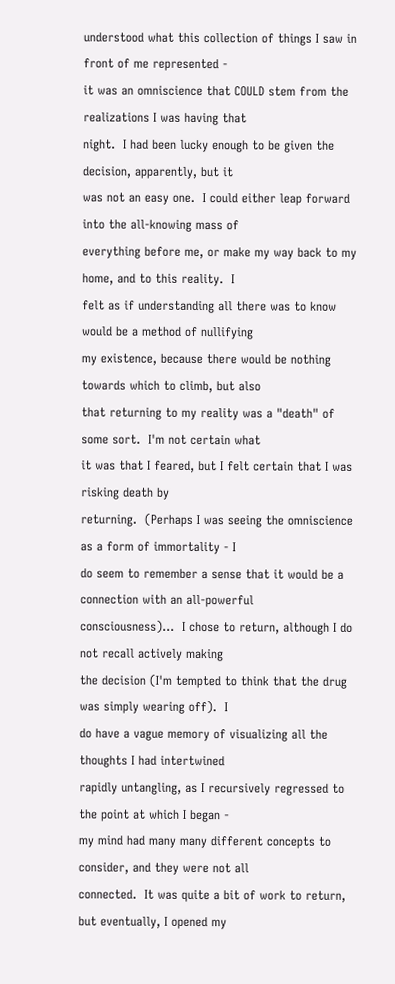understood what this collection of things I saw in front of me represented -
it was an omniscience that COULD stem from the realizations I was having that
night.  I had been lucky enough to be given the decision, apparently, but it
was not an easy one.  I could either leap forward into the all-knowing mass of
everything before me, or make my way back to my home, and to this reality.  I
felt as if understanding all there was to know would be a method of nullifying
my existence, because there would be nothing towards which to climb, but also
that returning to my reality was a "death" of some sort.  I'm not certain what
it was that I feared, but I felt certain that I was risking death by
returning.  (Perhaps I was seeing the omniscience as a form of immortality - I
do seem to remember a sense that it would be a connection with an all-powerful
consciousness)...  I chose to return, although I do not recall actively making
the decision (I'm tempted to think that the drug was simply wearing off).  I
do have a vague memory of visualizing all the thoughts I had intertwined
rapidly untangling, as I recursively regressed to the point at which I began -
my mind had many many different concepts to consider, and they were not all
connected.  It was quite a bit of work to return, but eventually, I opened my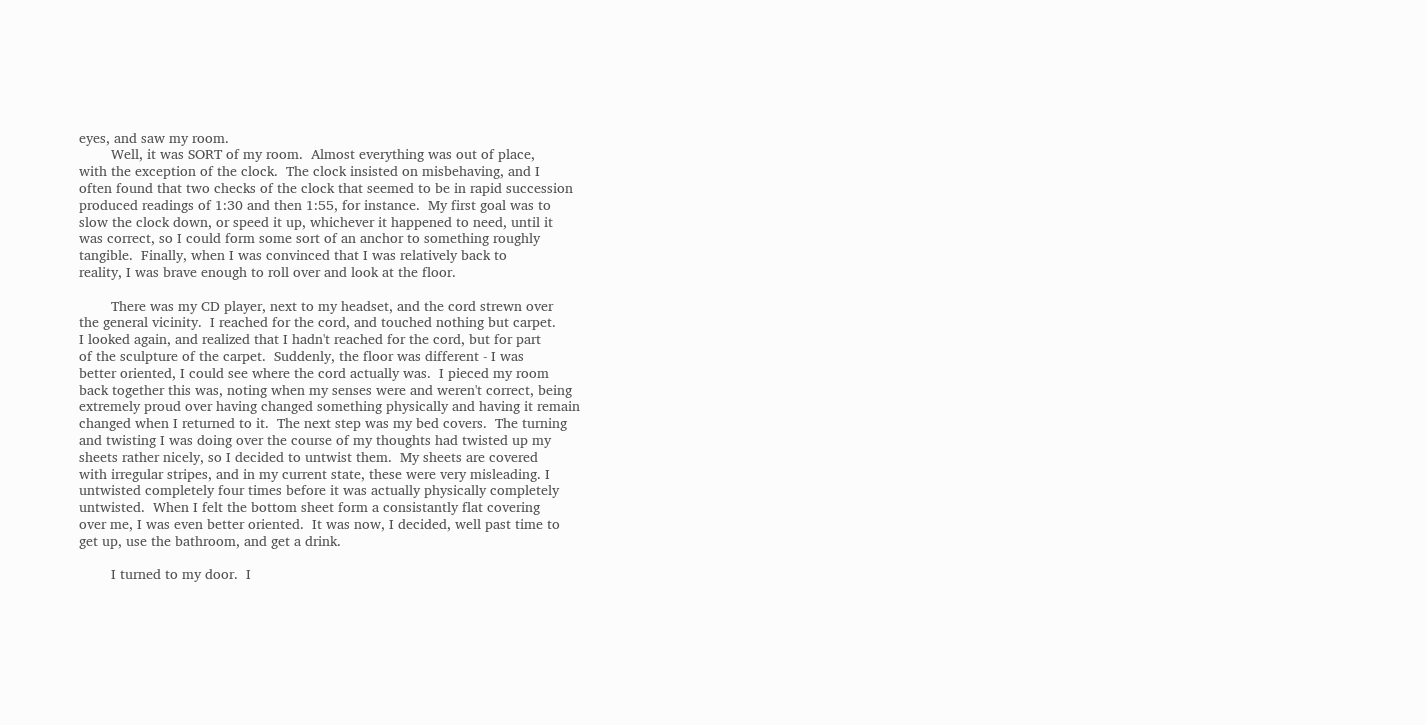eyes, and saw my room.
        Well, it was SORT of my room.  Almost everything was out of place,
with the exception of the clock.  The clock insisted on misbehaving, and I
often found that two checks of the clock that seemed to be in rapid succession
produced readings of 1:30 and then 1:55, for instance.  My first goal was to
slow the clock down, or speed it up, whichever it happened to need, until it
was correct, so I could form some sort of an anchor to something roughly
tangible.  Finally, when I was convinced that I was relatively back to
reality, I was brave enough to roll over and look at the floor.

        There was my CD player, next to my headset, and the cord strewn over
the general vicinity.  I reached for the cord, and touched nothing but carpet.
I looked again, and realized that I hadn't reached for the cord, but for part
of the sculpture of the carpet.  Suddenly, the floor was different - I was
better oriented, I could see where the cord actually was.  I pieced my room
back together this was, noting when my senses were and weren't correct, being
extremely proud over having changed something physically and having it remain
changed when I returned to it.  The next step was my bed covers.  The turning
and twisting I was doing over the course of my thoughts had twisted up my
sheets rather nicely, so I decided to untwist them.  My sheets are covered
with irregular stripes, and in my current state, these were very misleading. I
untwisted completely four times before it was actually physically completely
untwisted.  When I felt the bottom sheet form a consistantly flat covering
over me, I was even better oriented.  It was now, I decided, well past time to
get up, use the bathroom, and get a drink.

        I turned to my door.  I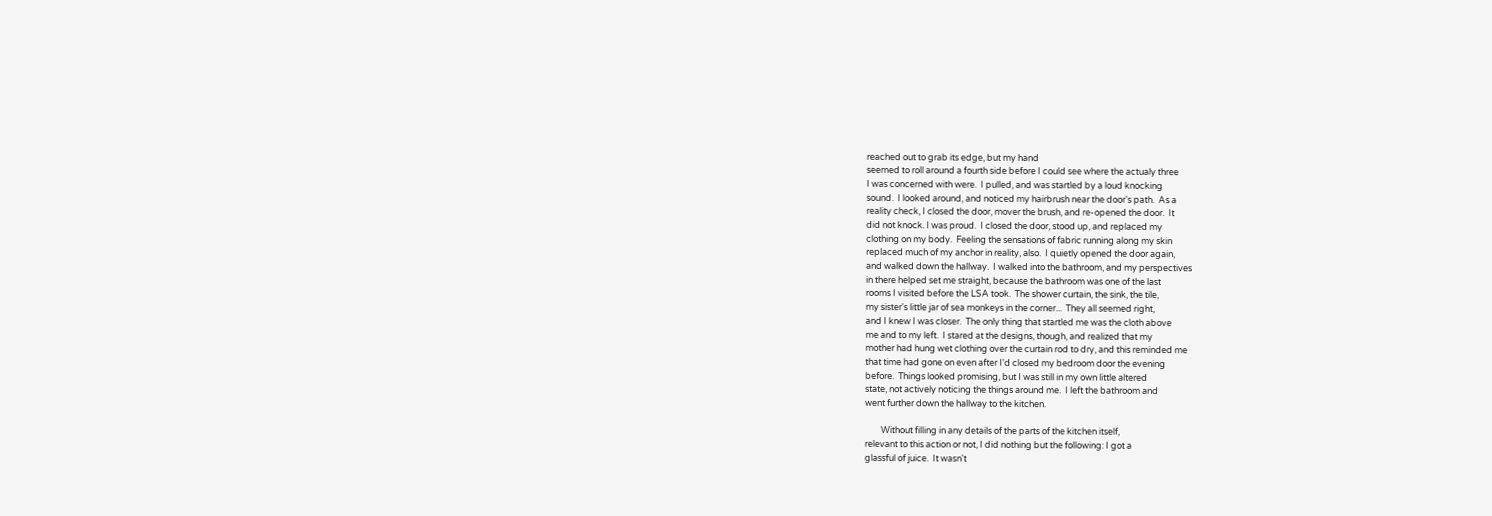reached out to grab its edge, but my hand
seemed to roll around a fourth side before I could see where the actualy three
I was concerned with were.  I pulled, and was startled by a loud knocking
sound.  I looked around, and noticed my hairbrush near the door's path.  As a
reality check, I closed the door, mover the brush, and re-opened the door.  It
did not knock. I was proud.  I closed the door, stood up, and replaced my
clothing on my body.  Feeling the sensations of fabric running along my skin
replaced much of my anchor in reality, also.  I quietly opened the door again,
and walked down the hallway.  I walked into the bathroom, and my perspectives
in there helped set me straight, because the bathroom was one of the last
rooms I visited before the LSA took.  The shower curtain, the sink, the tile,
my sister's little jar of sea monkeys in the corner...  They all seemed right,
and I knew I was closer.  The only thing that startled me was the cloth above
me and to my left.  I stared at the designs, though, and realized that my
mother had hung wet clothing over the curtain rod to dry, and this reminded me
that time had gone on even after I'd closed my bedroom door the evening
before.  Things looked promising, but I was still in my own little altered
state, not actively noticing the things around me.  I left the bathroom and
went further down the hallway to the kitchen.

        Without filling in any details of the parts of the kitchen itself,
relevant to this action or not, I did nothing but the following: I got a
glassful of juice.  It wasn't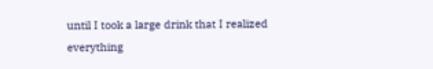until I took a large drink that I realized
everything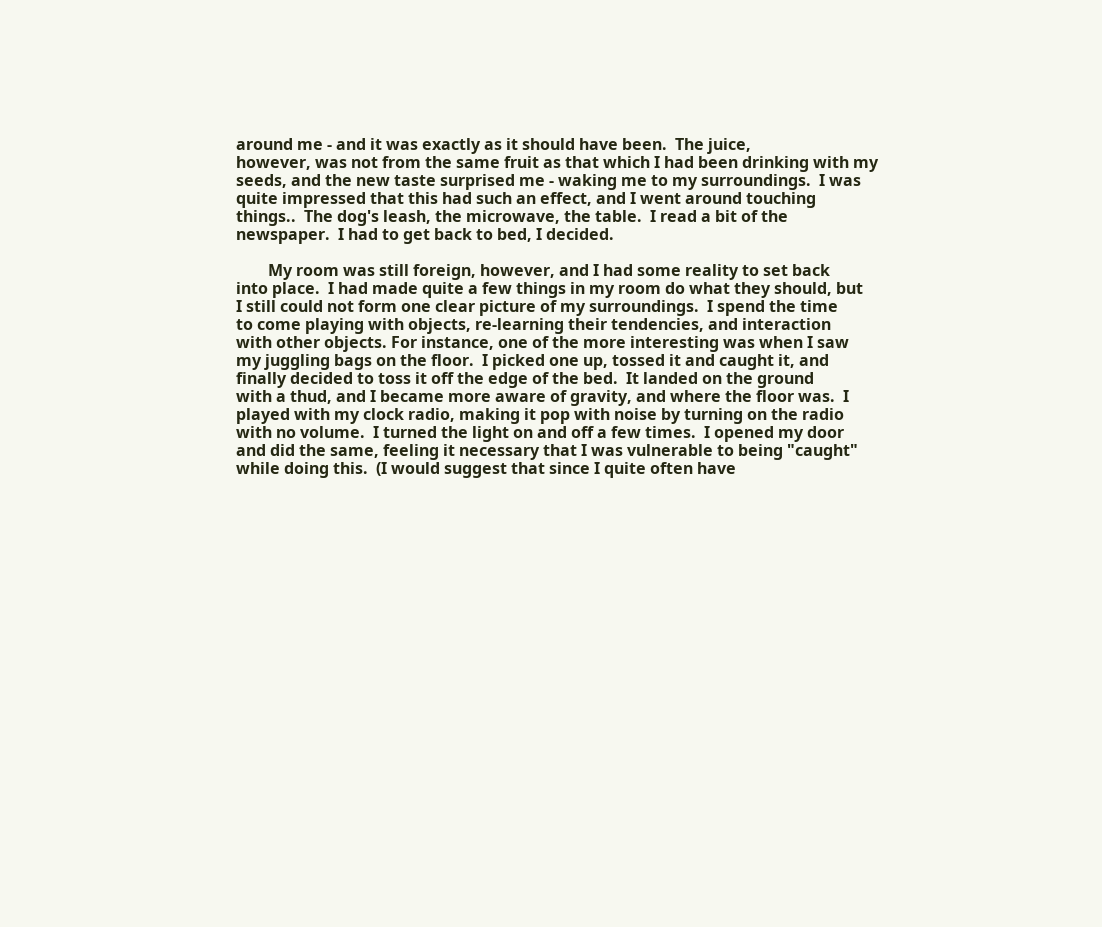around me - and it was exactly as it should have been.  The juice,
however, was not from the same fruit as that which I had been drinking with my
seeds, and the new taste surprised me - waking me to my surroundings.  I was
quite impressed that this had such an effect, and I went around touching
things..  The dog's leash, the microwave, the table.  I read a bit of the
newspaper.  I had to get back to bed, I decided.

        My room was still foreign, however, and I had some reality to set back
into place.  I had made quite a few things in my room do what they should, but
I still could not form one clear picture of my surroundings.  I spend the time
to come playing with objects, re-learning their tendencies, and interaction
with other objects. For instance, one of the more interesting was when I saw
my juggling bags on the floor.  I picked one up, tossed it and caught it, and
finally decided to toss it off the edge of the bed.  It landed on the ground
with a thud, and I became more aware of gravity, and where the floor was.  I
played with my clock radio, making it pop with noise by turning on the radio
with no volume.  I turned the light on and off a few times.  I opened my door
and did the same, feeling it necessary that I was vulnerable to being "caught"
while doing this.  (I would suggest that since I quite often have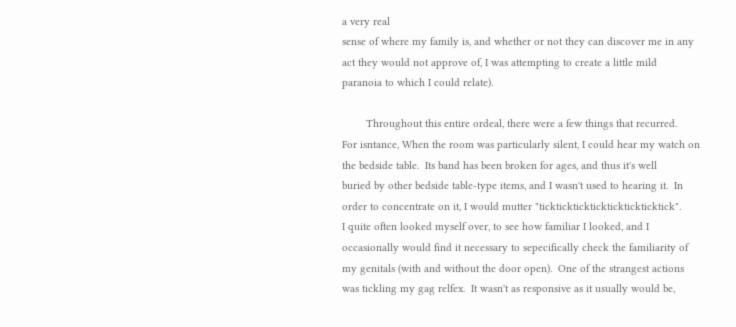a very real
sense of where my family is, and whether or not they can discover me in any
act they would not approve of, I was attempting to create a little mild
paranoia to which I could relate).

        Throughout this entire ordeal, there were a few things that recurred.
For isntance, When the room was particularly silent, I could hear my watch on
the bedside table.  Its band has been broken for ages, and thus it's well
buried by other bedside table-type items, and I wasn't used to hearing it.  In
order to concentrate on it, I would mutter "ticktickticktickticktickticktick".
I quite often looked myself over, to see how familiar I looked, and I
occasionally would find it necessary to sepecifically check the familiarity of
my genitals (with and without the door open).  One of the strangest actions
was tickling my gag relfex.  It wasn't as responsive as it usually would be,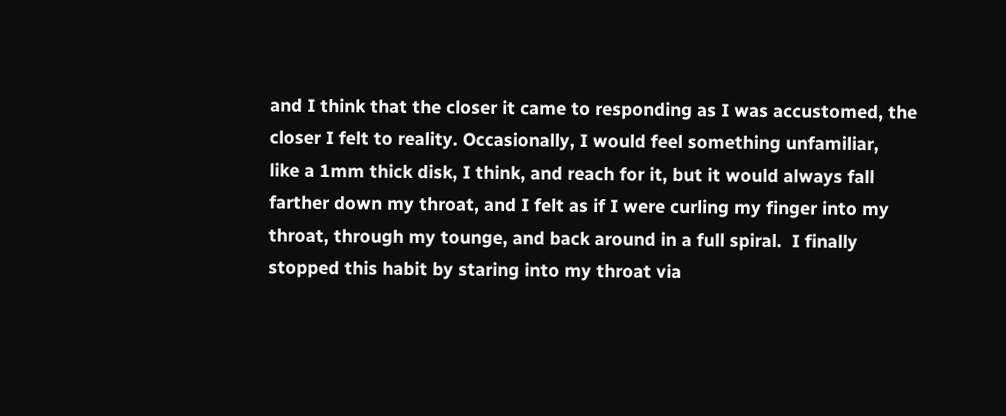and I think that the closer it came to responding as I was accustomed, the
closer I felt to reality. Occasionally, I would feel something unfamiliar,
like a 1mm thick disk, I think, and reach for it, but it would always fall
farther down my throat, and I felt as if I were curling my finger into my
throat, through my tounge, and back around in a full spiral.  I finally
stopped this habit by staring into my throat via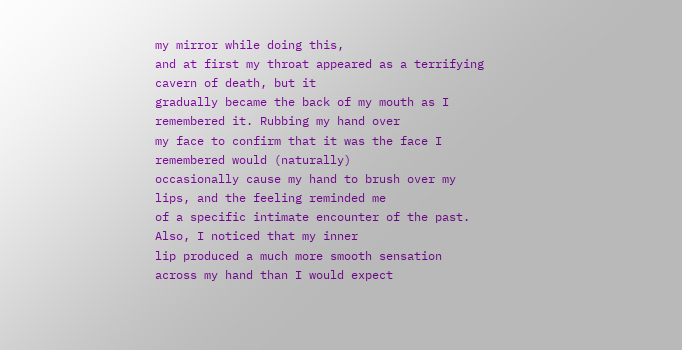my mirror while doing this,
and at first my throat appeared as a terrifying cavern of death, but it
gradually became the back of my mouth as I remembered it. Rubbing my hand over
my face to confirm that it was the face I remembered would (naturally)
occasionally cause my hand to brush over my lips, and the feeling reminded me
of a specific intimate encounter of the past. Also, I noticed that my inner
lip produced a much more smooth sensation across my hand than I would expect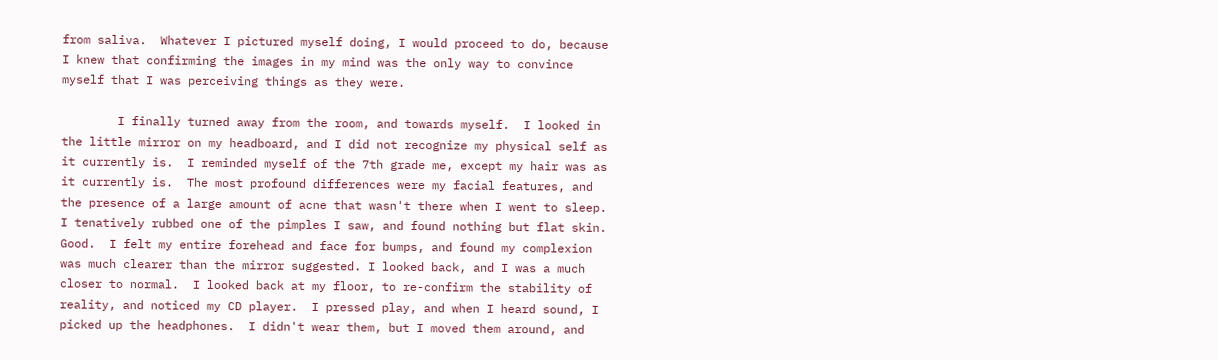from saliva.  Whatever I pictured myself doing, I would proceed to do, because
I knew that confirming the images in my mind was the only way to convince
myself that I was perceiving things as they were.

        I finally turned away from the room, and towards myself.  I looked in
the little mirror on my headboard, and I did not recognize my physical self as
it currently is.  I reminded myself of the 7th grade me, except my hair was as
it currently is.  The most profound differences were my facial features, and
the presence of a large amount of acne that wasn't there when I went to sleep.
I tenatively rubbed one of the pimples I saw, and found nothing but flat skin.
Good.  I felt my entire forehead and face for bumps, and found my complexion
was much clearer than the mirror suggested. I looked back, and I was a much
closer to normal.  I looked back at my floor, to re-confirm the stability of
reality, and noticed my CD player.  I pressed play, and when I heard sound, I
picked up the headphones.  I didn't wear them, but I moved them around, and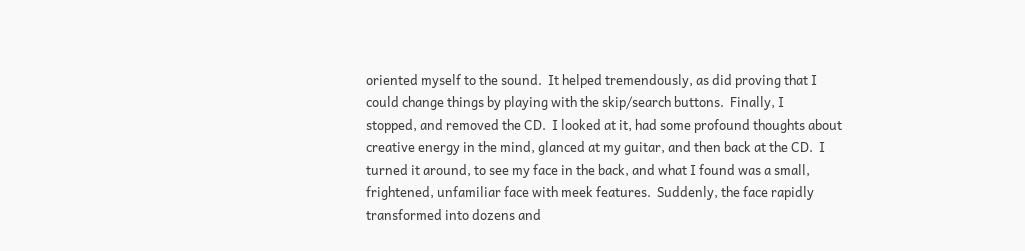oriented myself to the sound.  It helped tremendously, as did proving that I
could change things by playing with the skip/search buttons.  Finally, I
stopped, and removed the CD.  I looked at it, had some profound thoughts about
creative energy in the mind, glanced at my guitar, and then back at the CD.  I
turned it around, to see my face in the back, and what I found was a small,
frightened, unfamiliar face with meek features.  Suddenly, the face rapidly
transformed into dozens and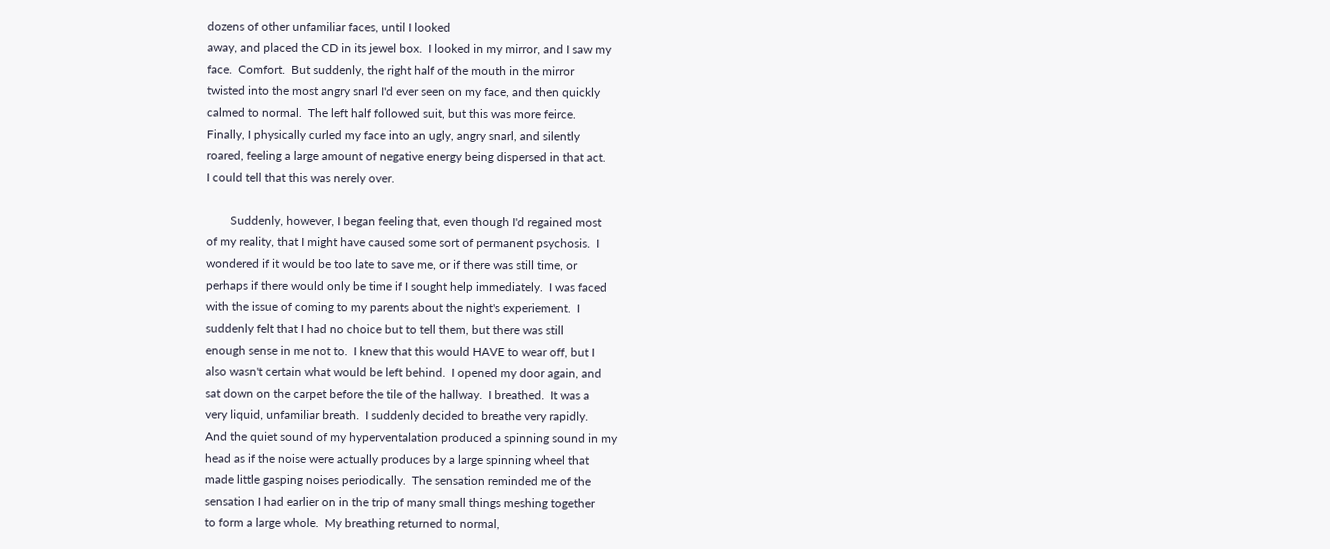dozens of other unfamiliar faces, until I looked
away, and placed the CD in its jewel box.  I looked in my mirror, and I saw my
face.  Comfort.  But suddenly, the right half of the mouth in the mirror
twisted into the most angry snarl I'd ever seen on my face, and then quickly
calmed to normal.  The left half followed suit, but this was more feirce.
Finally, I physically curled my face into an ugly, angry snarl, and silently
roared, feeling a large amount of negative energy being dispersed in that act.
I could tell that this was nerely over.

        Suddenly, however, I began feeling that, even though I'd regained most
of my reality, that I might have caused some sort of permanent psychosis.  I
wondered if it would be too late to save me, or if there was still time, or
perhaps if there would only be time if I sought help immediately.  I was faced
with the issue of coming to my parents about the night's experiement.  I
suddenly felt that I had no choice but to tell them, but there was still
enough sense in me not to.  I knew that this would HAVE to wear off, but I
also wasn't certain what would be left behind.  I opened my door again, and
sat down on the carpet before the tile of the hallway.  I breathed.  It was a
very liquid, unfamiliar breath.  I suddenly decided to breathe very rapidly.
And the quiet sound of my hyperventalation produced a spinning sound in my
head as if the noise were actually produces by a large spinning wheel that
made little gasping noises periodically.  The sensation reminded me of the
sensation I had earlier on in the trip of many small things meshing together
to form a large whole.  My breathing returned to normal,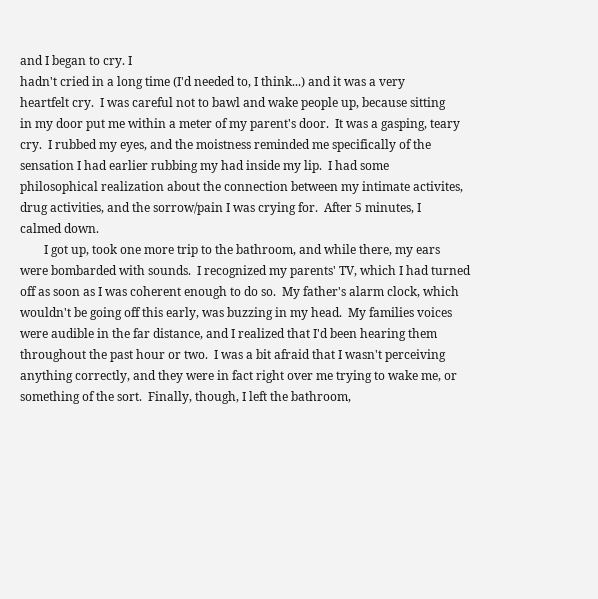and I began to cry. I
hadn't cried in a long time (I'd needed to, I think...) and it was a very
heartfelt cry.  I was careful not to bawl and wake people up, because sitting
in my door put me within a meter of my parent's door.  It was a gasping, teary
cry.  I rubbed my eyes, and the moistness reminded me specifically of the
sensation I had earlier rubbing my had inside my lip.  I had some
philosophical realization about the connection between my intimate activites,
drug activities, and the sorrow/pain I was crying for.  After 5 minutes, I
calmed down.
        I got up, took one more trip to the bathroom, and while there, my ears
were bombarded with sounds.  I recognized my parents' TV, which I had turned
off as soon as I was coherent enough to do so.  My father's alarm clock, which
wouldn't be going off this early, was buzzing in my head.  My families voices
were audible in the far distance, and I realized that I'd been hearing them
throughout the past hour or two.  I was a bit afraid that I wasn't perceiving
anything correctly, and they were in fact right over me trying to wake me, or
something of the sort.  Finally, though, I left the bathroom,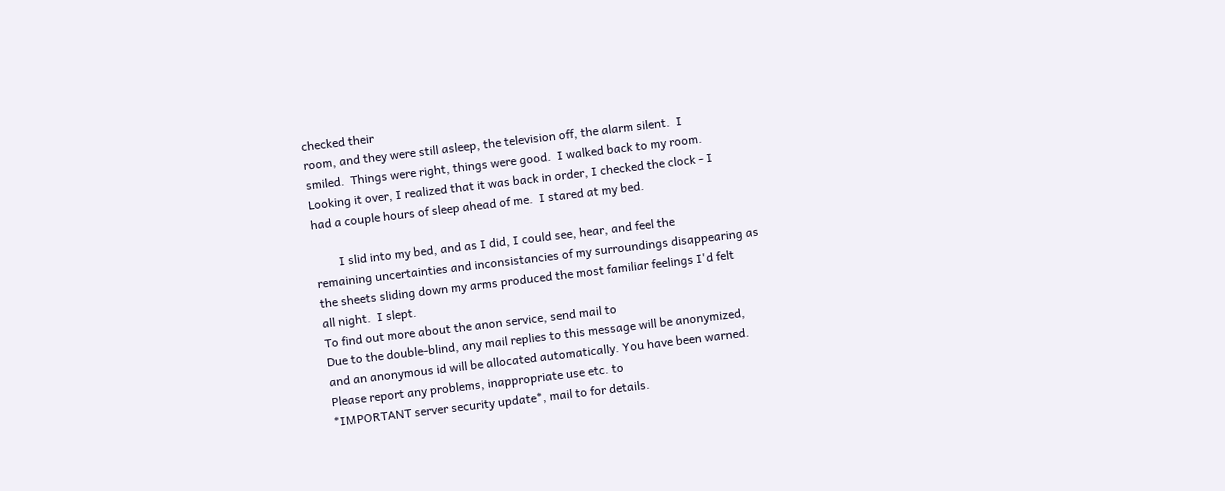checked their
room, and they were still asleep, the television off, the alarm silent.  I
smiled.  Things were right, things were good.  I walked back to my room.
Looking it over, I realized that it was back in order, I checked the clock - I
had a couple hours of sleep ahead of me.  I stared at my bed.

        I slid into my bed, and as I did, I could see, hear, and feel the
remaining uncertainties and inconsistancies of my surroundings disappearing as
the sheets sliding down my arms produced the most familiar feelings I'd felt
all night.  I slept.
To find out more about the anon service, send mail to
Due to the double-blind, any mail replies to this message will be anonymized,
and an anonymous id will be allocated automatically. You have been warned.
Please report any problems, inappropriate use etc. to
*IMPORTANT server security update*, mail to for details.